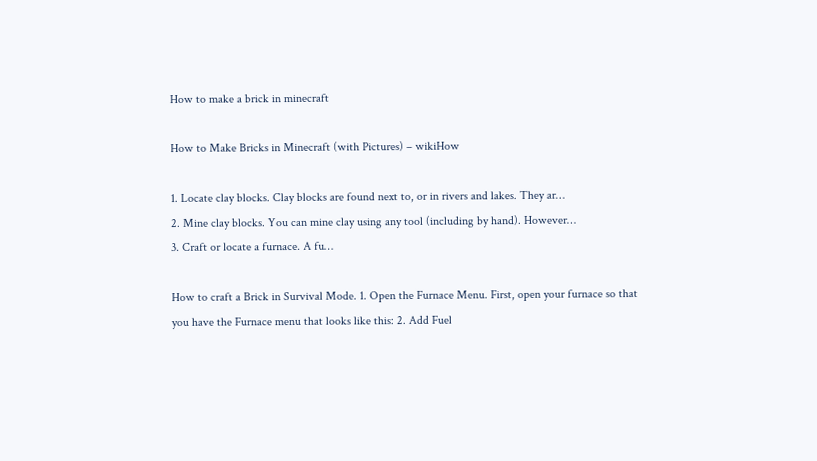How to make a brick in minecraft

How to Make Bricks in Minecraft (with Pictures) – wikiHow

1. Locate clay blocks. Clay blocks are found next to, or in rivers and lakes. They ar…
2. Mine clay blocks. You can mine clay using any tool (including by hand). However…
3. Craft or locate a furnace. A fu…

How to craft a Brick in Survival Mode. 1. Open the Furnace Menu. First, open your furnace so that you have the Furnace menu that looks like this: 2. Add Fuel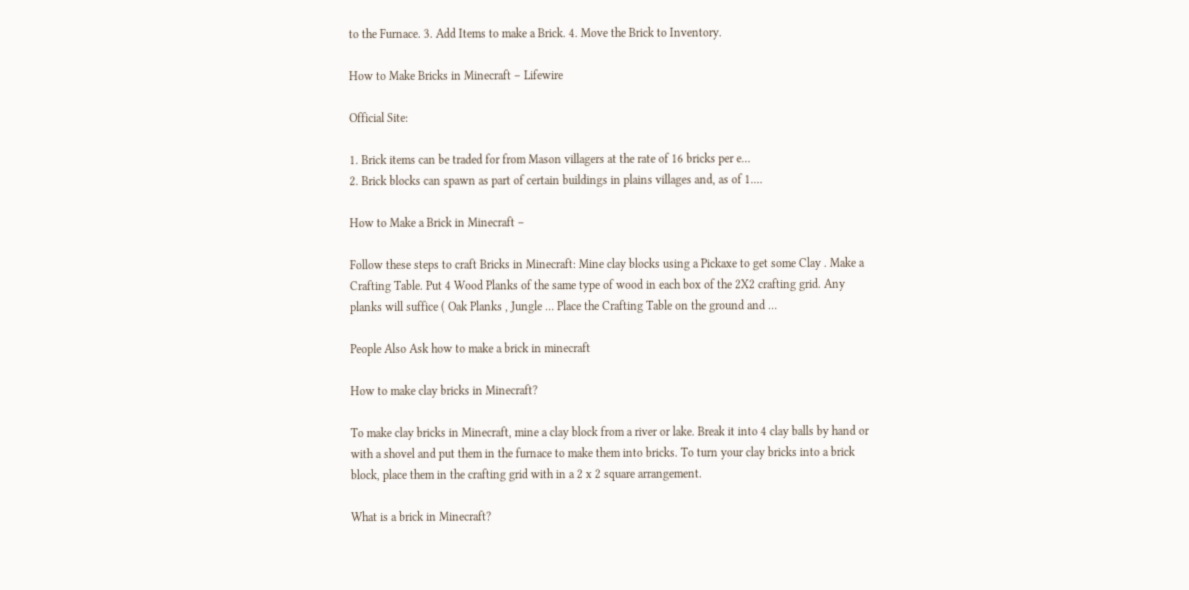to the Furnace. 3. Add Items to make a Brick. 4. Move the Brick to Inventory.

How to Make Bricks in Minecraft – Lifewire

Official Site:

1. Brick items can be traded for from Mason villagers at the rate of 16 bricks per e…
2. Brick blocks can spawn as part of certain buildings in plains villages and, as of 1.…

How to Make a Brick in Minecraft –

Follow these steps to craft Bricks in Minecraft: Mine clay blocks using a Pickaxe to get some Clay . Make a Crafting Table. Put 4 Wood Planks of the same type of wood in each box of the 2X2 crafting grid. Any planks will suffice ( Oak Planks , Jungle … Place the Crafting Table on the ground and …

People Also Ask how to make a brick in minecraft

How to make clay bricks in Minecraft?

To make clay bricks in Minecraft, mine a clay block from a river or lake. Break it into 4 clay balls by hand or with a shovel and put them in the furnace to make them into bricks. To turn your clay bricks into a brick block, place them in the crafting grid with in a 2 x 2 square arrangement.

What is a brick in Minecraft?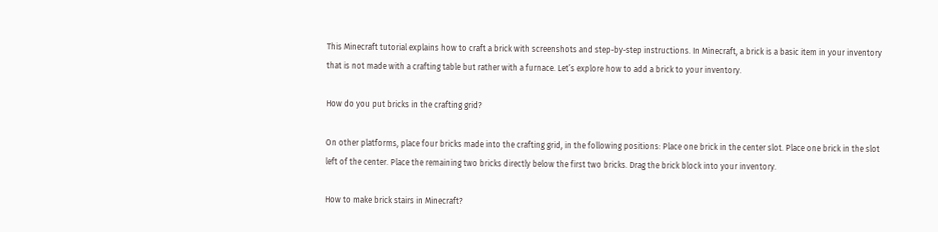This Minecraft tutorial explains how to craft a brick with screenshots and step-by-step instructions. In Minecraft, a brick is a basic item in your inventory that is not made with a crafting table but rather with a furnace. Let’s explore how to add a brick to your inventory.

How do you put bricks in the crafting grid?

On other platforms, place four bricks made into the crafting grid, in the following positions: Place one brick in the center slot. Place one brick in the slot left of the center. Place the remaining two bricks directly below the first two bricks. Drag the brick block into your inventory.

How to make brick stairs in Minecraft?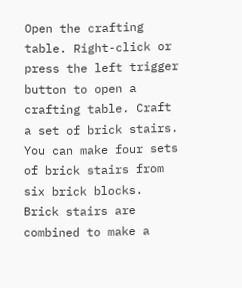Open the crafting table. Right-click or press the left trigger button to open a crafting table. Craft a set of brick stairs. You can make four sets of brick stairs from six brick blocks. Brick stairs are combined to make a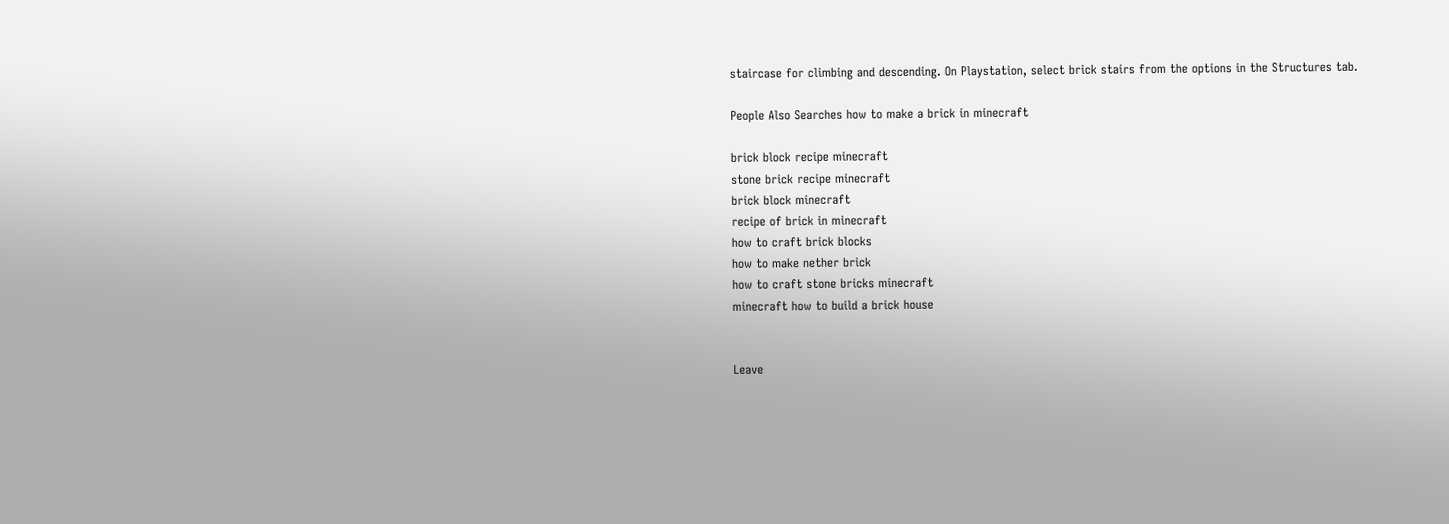staircase for climbing and descending. On Playstation, select brick stairs from the options in the Structures tab.

People Also Searches how to make a brick in minecraft

brick block recipe minecraft
stone brick recipe minecraft
brick block minecraft
recipe of brick in minecraft
how to craft brick blocks
how to make nether brick
how to craft stone bricks minecraft
minecraft how to build a brick house


Leave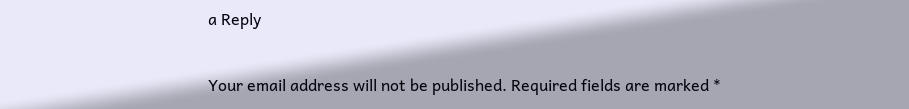a Reply

Your email address will not be published. Required fields are marked *